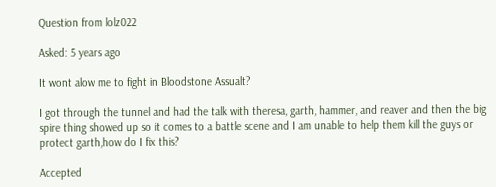Question from lolz022

Asked: 5 years ago

It wont alow me to fight in Bloodstone Assualt?

I got through the tunnel and had the talk with theresa, garth, hammer, and reaver and then the big spire thing showed up so it comes to a battle scene and I am unable to help them kill the guys or protect garth,how do I fix this?

Accepted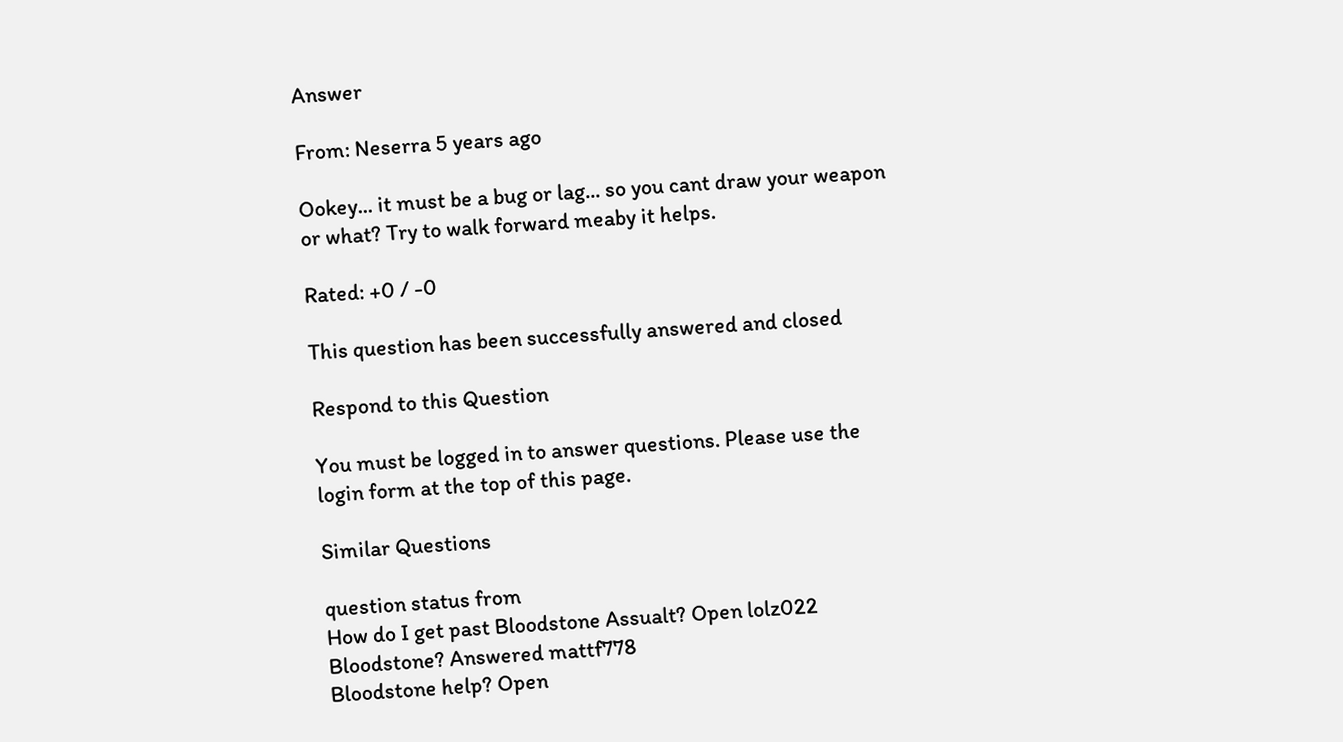Answer

From: Neserra 5 years ago

Ookey... it must be a bug or lag... so you cant draw your weapon or what? Try to walk forward meaby it helps.

Rated: +0 / -0

This question has been successfully answered and closed

Respond to this Question

You must be logged in to answer questions. Please use the login form at the top of this page.

Similar Questions

question status from
How do I get past Bloodstone Assualt? Open lolz022
Bloodstone? Answered mattf778
Bloodstone help? Open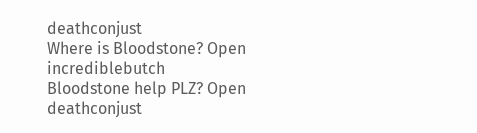deathconjust
Where is Bloodstone? Open incrediblebutch
Bloodstone help PLZ? Open deathconjust